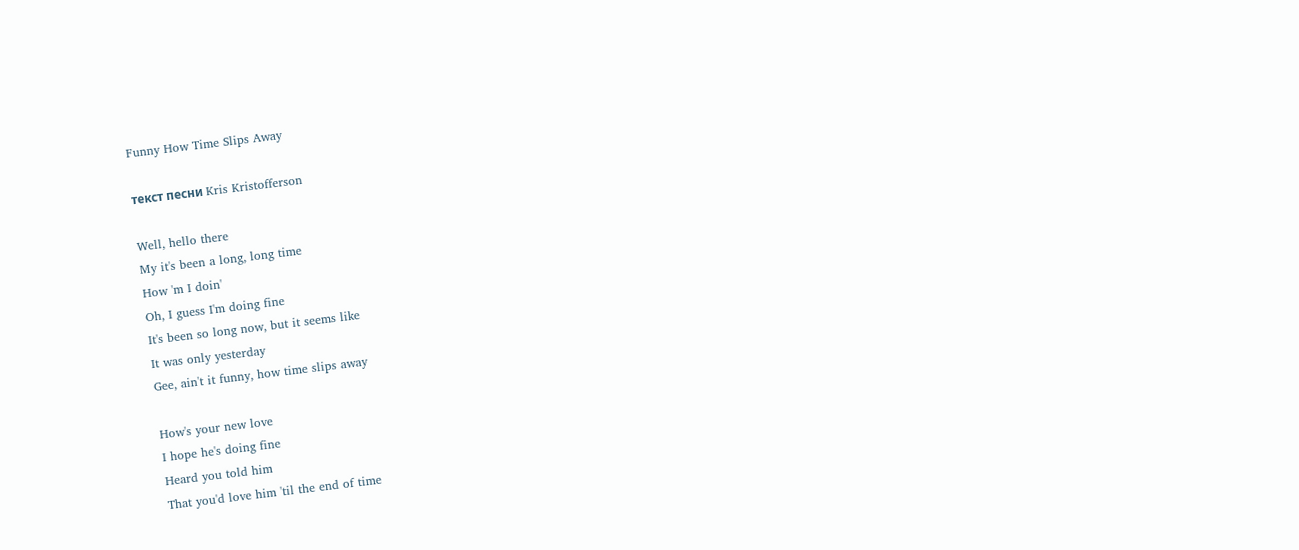Funny How Time Slips Away

текст песни Kris Kristofferson

Well, hello there
My it's been a long, long time
How 'm I doin'
Oh, I guess I'm doing fine
It's been so long now, but it seems like
It was only yesterday
Gee, ain't it funny, how time slips away

How's your new love
I hope he's doing fine
Heard you told him
That you'd love him 'til the end of time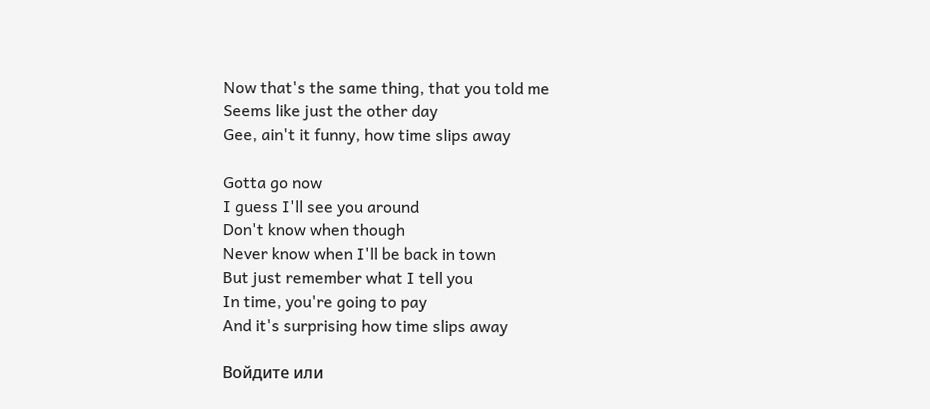Now that's the same thing, that you told me
Seems like just the other day
Gee, ain't it funny, how time slips away

Gotta go now
I guess I'll see you around
Don't know when though
Never know when I'll be back in town
But just remember what I tell you
In time, you're going to pay
And it's surprising how time slips away

Войдите или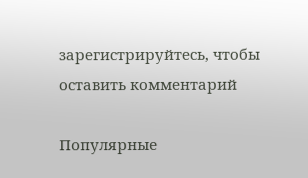зарегистрируйтесь, чтобы оставить комментарий

Популярные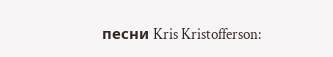песни Kris Kristofferson: